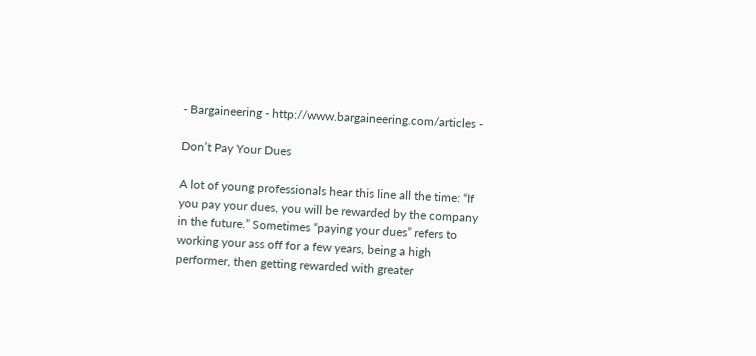- Bargaineering - http://www.bargaineering.com/articles -

Don’t Pay Your Dues

A lot of young professionals hear this line all the time: “If you pay your dues, you will be rewarded by the company in the future.” Sometimes “paying your dues” refers to working your ass off for a few years, being a high performer, then getting rewarded with greater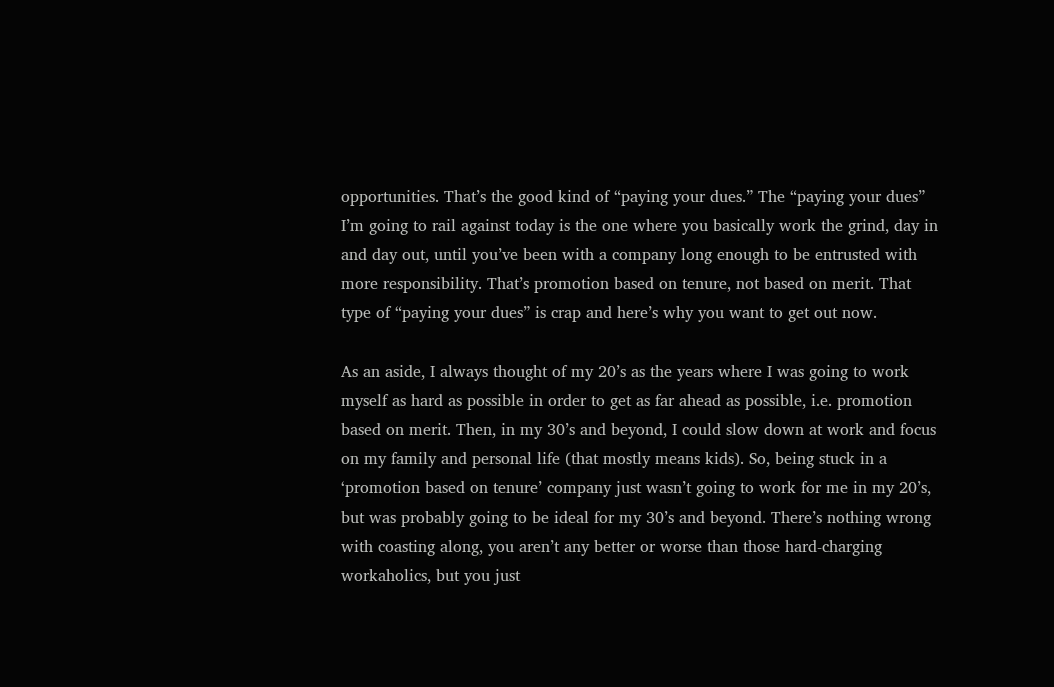opportunities. That’s the good kind of “paying your dues.” The “paying your dues” I’m going to rail against today is the one where you basically work the grind, day in and day out, until you’ve been with a company long enough to be entrusted with more responsibility. That’s promotion based on tenure, not based on merit. That type of “paying your dues” is crap and here’s why you want to get out now.

As an aside, I always thought of my 20’s as the years where I was going to work myself as hard as possible in order to get as far ahead as possible, i.e. promotion based on merit. Then, in my 30’s and beyond, I could slow down at work and focus on my family and personal life (that mostly means kids). So, being stuck in a ‘promotion based on tenure’ company just wasn’t going to work for me in my 20’s, but was probably going to be ideal for my 30’s and beyond. There’s nothing wrong with coasting along, you aren’t any better or worse than those hard-charging workaholics, but you just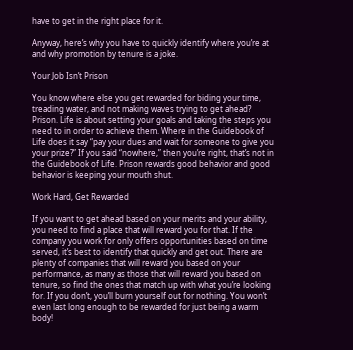have to get in the right place for it.

Anyway, here’s why you have to quickly identify where you’re at and why promotion by tenure is a joke.

Your Job Isn’t Prison

You know where else you get rewarded for biding your time, treading water, and not making waves trying to get ahead? Prison. Life is about setting your goals and taking the steps you need to in order to achieve them. Where in the Guidebook of Life does it say “pay your dues and wait for someone to give you your prize?” If you said “nowhere,” then you’re right, that’s not in the Guidebook of Life. Prison rewards good behavior and good behavior is keeping your mouth shut.

Work Hard, Get Rewarded

If you want to get ahead based on your merits and your ability, you need to find a place that will reward you for that. If the company you work for only offers opportunities based on time served, it’s best to identify that quickly and get out. There are plenty of companies that will reward you based on your performance, as many as those that will reward you based on tenure, so find the ones that match up with what you’re looking for. If you don’t, you’ll burn yourself out for nothing. You won’t even last long enough to be rewarded for just being a warm body!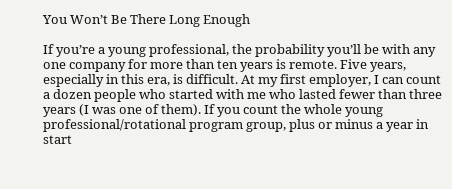You Won’t Be There Long Enough

If you’re a young professional, the probability you’ll be with any one company for more than ten years is remote. Five years, especially in this era, is difficult. At my first employer, I can count a dozen people who started with me who lasted fewer than three years (I was one of them). If you count the whole young professional/rotational program group, plus or minus a year in start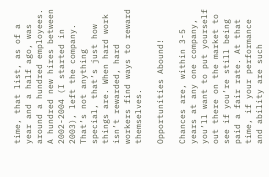time, that list, as of a year and a half ago, was around a hundred employees. A hundred new hires between 2002-2004 (I started in 2003), left the company. That’s not anything special, that’s just how things are. When hard work isn’t rewarded, hard workers find ways to reward themselves.

Opportunities Abound!

Chances are, within 3-5 years at any one company, you’ll want to put yourself out there on the market to see if you’re still being paid a fair rate. At that time, if your performance and ability are such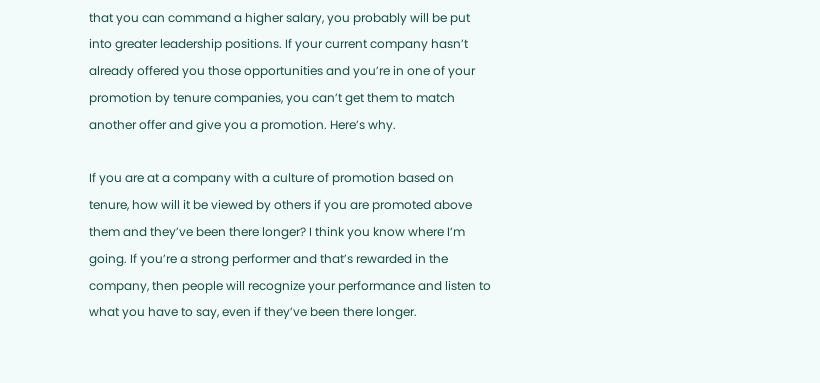that you can command a higher salary, you probably will be put into greater leadership positions. If your current company hasn’t already offered you those opportunities and you’re in one of your promotion by tenure companies, you can’t get them to match another offer and give you a promotion. Here’s why.

If you are at a company with a culture of promotion based on tenure, how will it be viewed by others if you are promoted above them and they’ve been there longer? I think you know where I’m going. If you’re a strong performer and that’s rewarded in the company, then people will recognize your performance and listen to what you have to say, even if they’ve been there longer.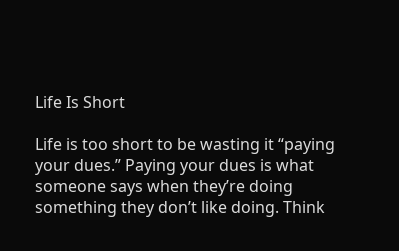Life Is Short

Life is too short to be wasting it “paying your dues.” Paying your dues is what someone says when they’re doing something they don’t like doing. Think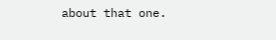about that one.